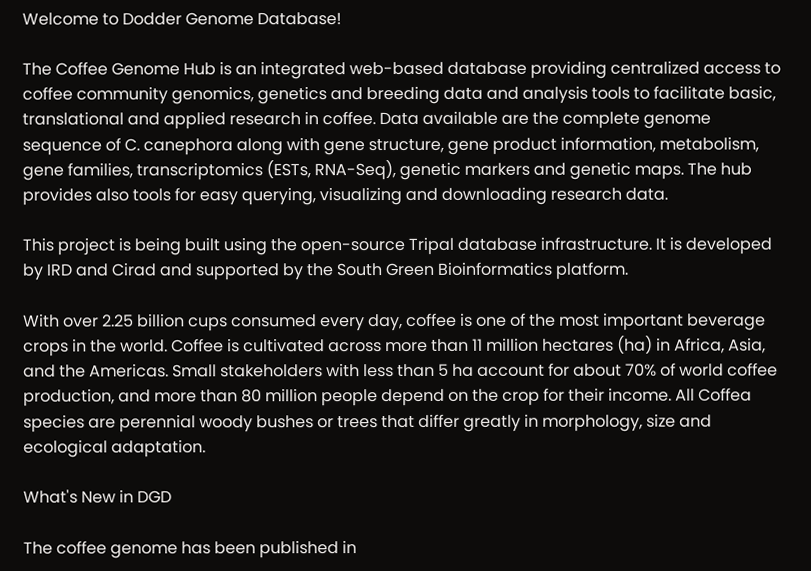Welcome to Dodder Genome Database!

The Coffee Genome Hub is an integrated web-based database providing centralized access to coffee community genomics, genetics and breeding data and analysis tools to facilitate basic, translational and applied research in coffee. Data available are the complete genome sequence of C. canephora along with gene structure, gene product information, metabolism, gene families, transcriptomics (ESTs, RNA-Seq), genetic markers and genetic maps. The hub provides also tools for easy querying, visualizing and downloading research data.

This project is being built using the open-source Tripal database infrastructure. It is developed by IRD and Cirad and supported by the South Green Bioinformatics platform.

With over 2.25 billion cups consumed every day, coffee is one of the most important beverage crops in the world. Coffee is cultivated across more than 11 million hectares (ha) in Africa, Asia, and the Americas. Small stakeholders with less than 5 ha account for about 70% of world coffee production, and more than 80 million people depend on the crop for their income. All Coffea species are perennial woody bushes or trees that differ greatly in morphology, size and ecological adaptation.

What's New in DGD

The coffee genome has been published in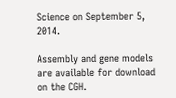Science on September 5, 2014.

Assembly and gene models are available for download on the CGH.